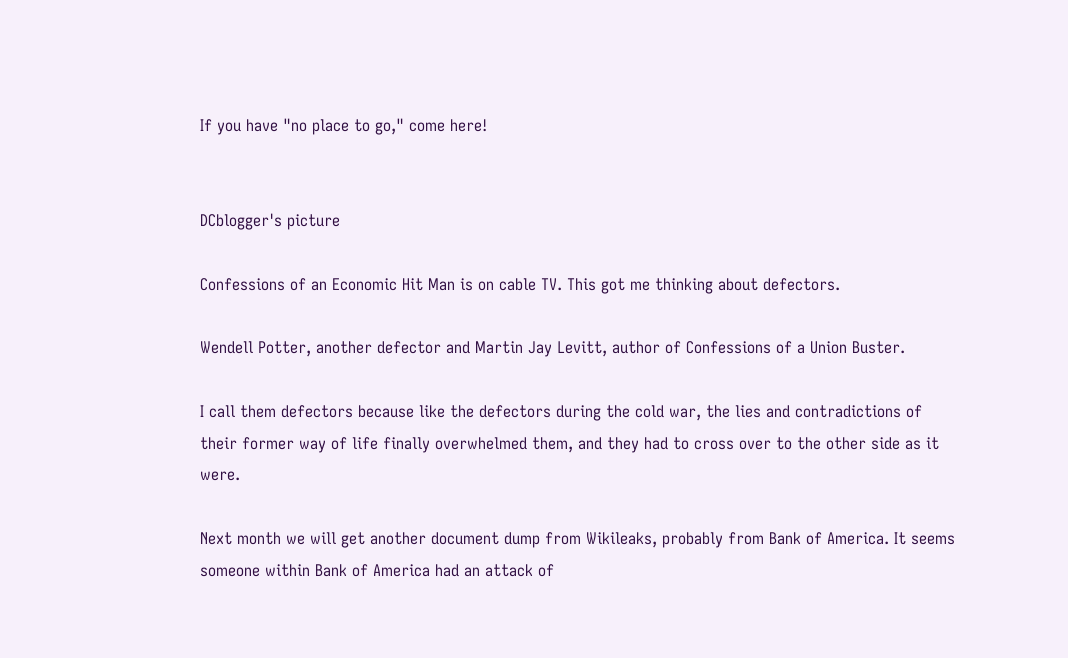If you have "no place to go," come here!


DCblogger's picture

Confessions of an Economic Hit Man is on cable TV. This got me thinking about defectors.

Wendell Potter, another defector and Martin Jay Levitt, author of Confessions of a Union Buster.

I call them defectors because like the defectors during the cold war, the lies and contradictions of their former way of life finally overwhelmed them, and they had to cross over to the other side as it were.

Next month we will get another document dump from Wikileaks, probably from Bank of America. It seems someone within Bank of America had an attack of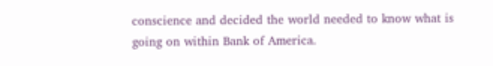conscience and decided the world needed to know what is going on within Bank of America.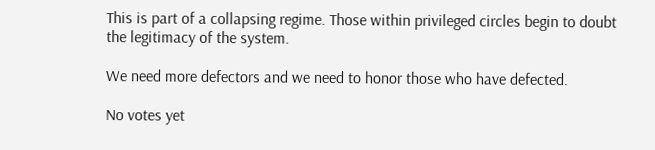This is part of a collapsing regime. Those within privileged circles begin to doubt the legitimacy of the system.

We need more defectors and we need to honor those who have defected.

No votes yet